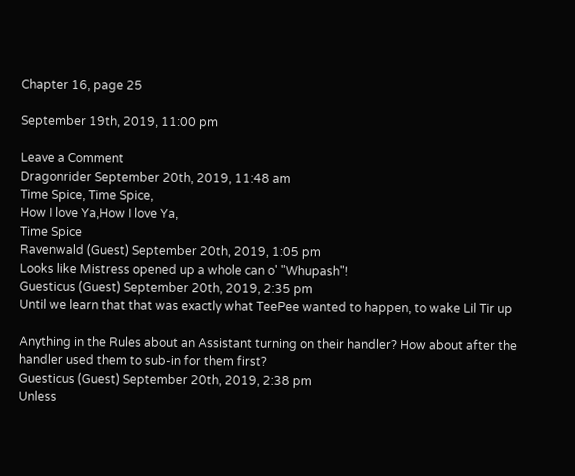Chapter 16, page 25

September 19th, 2019, 11:00 pm

Leave a Comment
Dragonrider September 20th, 2019, 11:48 am
Time Spice, Time Spice,
How I love Ya,How I love Ya,
Time Spice
Ravenwald (Guest) September 20th, 2019, 1:05 pm
Looks like Mistress opened up a whole can o' "Whupash"!
Guesticus (Guest) September 20th, 2019, 2:35 pm
Until we learn that that was exactly what TeePee wanted to happen, to wake Lil Tir up

Anything in the Rules about an Assistant turning on their handler? How about after the handler used them to sub-in for them first?
Guesticus (Guest) September 20th, 2019, 2:38 pm
Unless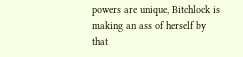powers are unique, Bitchlock is making an ass of herself by that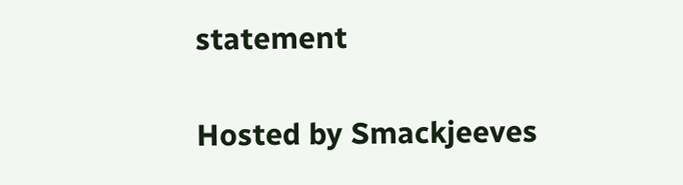statement

Hosted by Smackjeeves